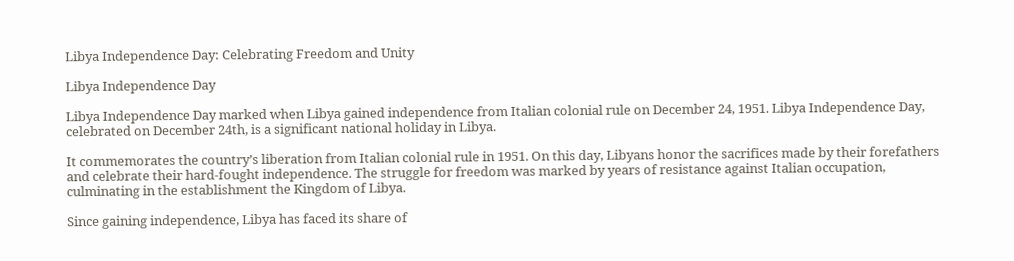Libya Independence Day: Celebrating Freedom and Unity

Libya Independence Day

Libya Independence Day marked when Libya gained independence from Italian colonial rule on December 24, 1951. Libya Independence Day, celebrated on December 24th, is a significant national holiday in Libya.

It commemorates the country’s liberation from Italian colonial rule in 1951. On this day, Libyans honor the sacrifices made by their forefathers and celebrate their hard-fought independence. The struggle for freedom was marked by years of resistance against Italian occupation, culminating in the establishment the Kingdom of Libya.

Since gaining independence, Libya has faced its share of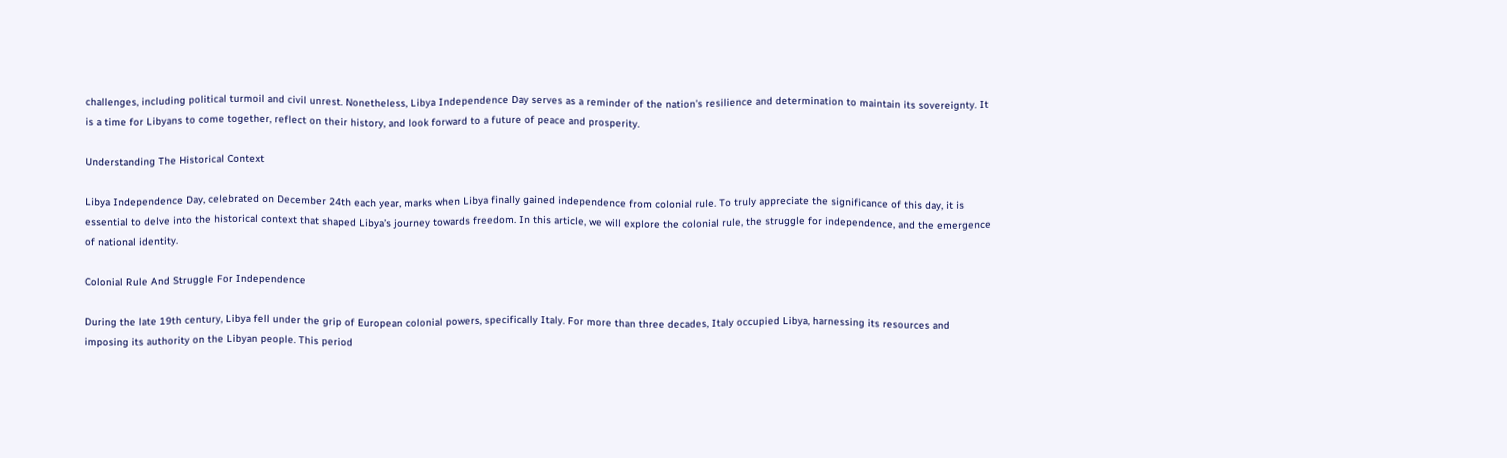challenges, including political turmoil and civil unrest. Nonetheless, Libya Independence Day serves as a reminder of the nation’s resilience and determination to maintain its sovereignty. It is a time for Libyans to come together, reflect on their history, and look forward to a future of peace and prosperity.

Understanding The Historical Context

Libya Independence Day, celebrated on December 24th each year, marks when Libya finally gained independence from colonial rule. To truly appreciate the significance of this day, it is essential to delve into the historical context that shaped Libya’s journey towards freedom. In this article, we will explore the colonial rule, the struggle for independence, and the emergence of national identity.

Colonial Rule And Struggle For Independence

During the late 19th century, Libya fell under the grip of European colonial powers, specifically Italy. For more than three decades, Italy occupied Libya, harnessing its resources and imposing its authority on the Libyan people. This period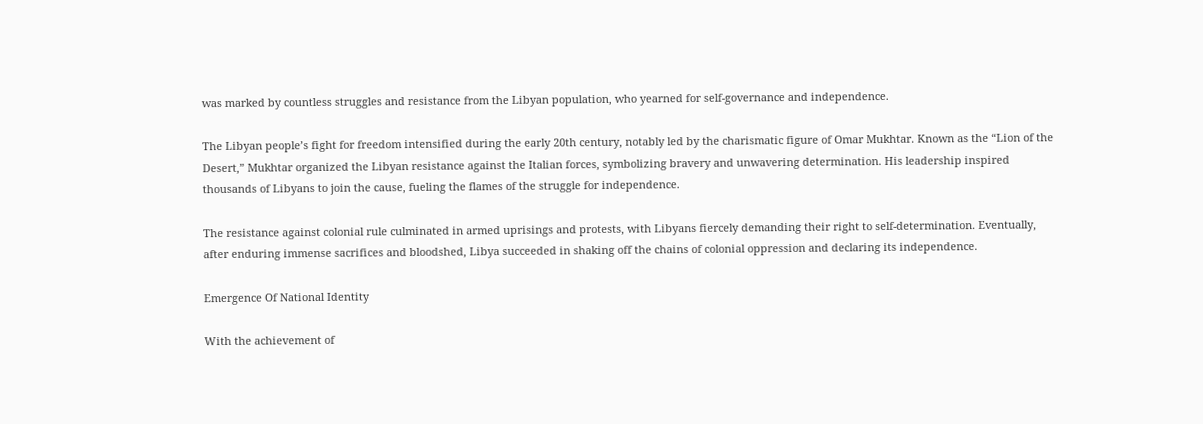was marked by countless struggles and resistance from the Libyan population, who yearned for self-governance and independence.

The Libyan people’s fight for freedom intensified during the early 20th century, notably led by the charismatic figure of Omar Mukhtar. Known as the “Lion of the Desert,” Mukhtar organized the Libyan resistance against the Italian forces, symbolizing bravery and unwavering determination. His leadership inspired thousands of Libyans to join the cause, fueling the flames of the struggle for independence.

The resistance against colonial rule culminated in armed uprisings and protests, with Libyans fiercely demanding their right to self-determination. Eventually, after enduring immense sacrifices and bloodshed, Libya succeeded in shaking off the chains of colonial oppression and declaring its independence.

Emergence Of National Identity

With the achievement of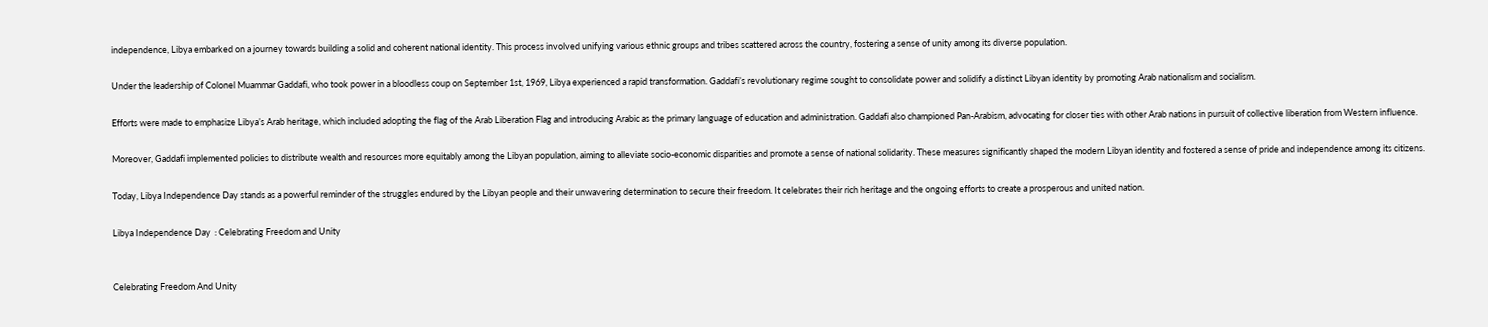independence, Libya embarked on a journey towards building a solid and coherent national identity. This process involved unifying various ethnic groups and tribes scattered across the country, fostering a sense of unity among its diverse population.

Under the leadership of Colonel Muammar Gaddafi, who took power in a bloodless coup on September 1st, 1969, Libya experienced a rapid transformation. Gaddafi’s revolutionary regime sought to consolidate power and solidify a distinct Libyan identity by promoting Arab nationalism and socialism.

Efforts were made to emphasize Libya’s Arab heritage, which included adopting the flag of the Arab Liberation Flag and introducing Arabic as the primary language of education and administration. Gaddafi also championed Pan-Arabism, advocating for closer ties with other Arab nations in pursuit of collective liberation from Western influence.

Moreover, Gaddafi implemented policies to distribute wealth and resources more equitably among the Libyan population, aiming to alleviate socio-economic disparities and promote a sense of national solidarity. These measures significantly shaped the modern Libyan identity and fostered a sense of pride and independence among its citizens.

Today, Libya Independence Day stands as a powerful reminder of the struggles endured by the Libyan people and their unwavering determination to secure their freedom. It celebrates their rich heritage and the ongoing efforts to create a prosperous and united nation.

Libya Independence Day  : Celebrating Freedom and Unity


Celebrating Freedom And Unity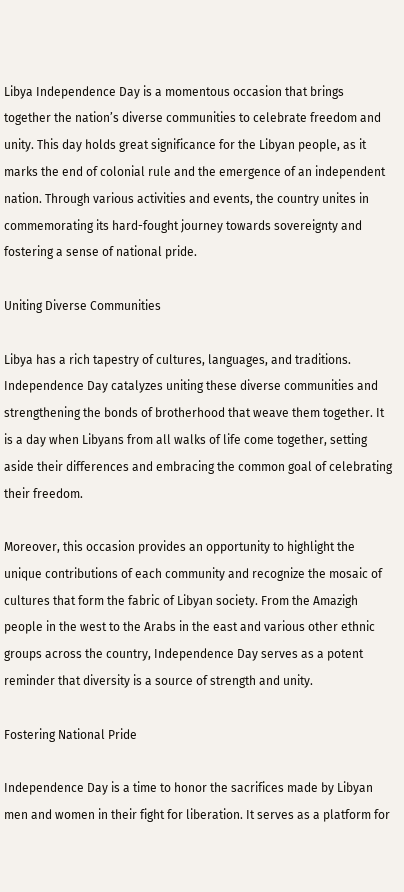Libya Independence Day is a momentous occasion that brings together the nation’s diverse communities to celebrate freedom and unity. This day holds great significance for the Libyan people, as it marks the end of colonial rule and the emergence of an independent nation. Through various activities and events, the country unites in commemorating its hard-fought journey towards sovereignty and fostering a sense of national pride.

Uniting Diverse Communities

Libya has a rich tapestry of cultures, languages, and traditions. Independence Day catalyzes uniting these diverse communities and strengthening the bonds of brotherhood that weave them together. It is a day when Libyans from all walks of life come together, setting aside their differences and embracing the common goal of celebrating their freedom.

Moreover, this occasion provides an opportunity to highlight the unique contributions of each community and recognize the mosaic of cultures that form the fabric of Libyan society. From the Amazigh people in the west to the Arabs in the east and various other ethnic groups across the country, Independence Day serves as a potent reminder that diversity is a source of strength and unity.

Fostering National Pride

Independence Day is a time to honor the sacrifices made by Libyan men and women in their fight for liberation. It serves as a platform for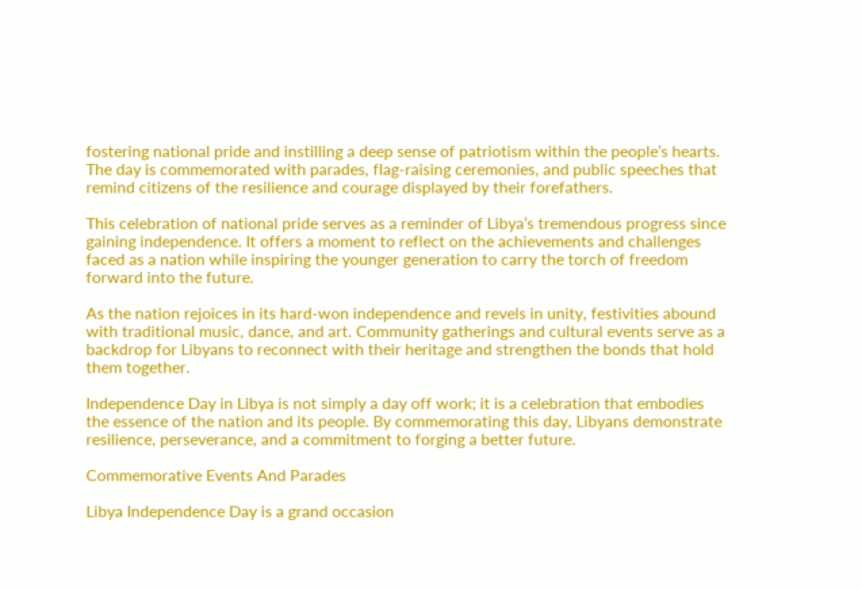fostering national pride and instilling a deep sense of patriotism within the people’s hearts. The day is commemorated with parades, flag-raising ceremonies, and public speeches that remind citizens of the resilience and courage displayed by their forefathers.

This celebration of national pride serves as a reminder of Libya’s tremendous progress since gaining independence. It offers a moment to reflect on the achievements and challenges faced as a nation while inspiring the younger generation to carry the torch of freedom forward into the future.

As the nation rejoices in its hard-won independence and revels in unity, festivities abound with traditional music, dance, and art. Community gatherings and cultural events serve as a backdrop for Libyans to reconnect with their heritage and strengthen the bonds that hold them together.

Independence Day in Libya is not simply a day off work; it is a celebration that embodies the essence of the nation and its people. By commemorating this day, Libyans demonstrate resilience, perseverance, and a commitment to forging a better future.

Commemorative Events And Parades

Libya Independence Day is a grand occasion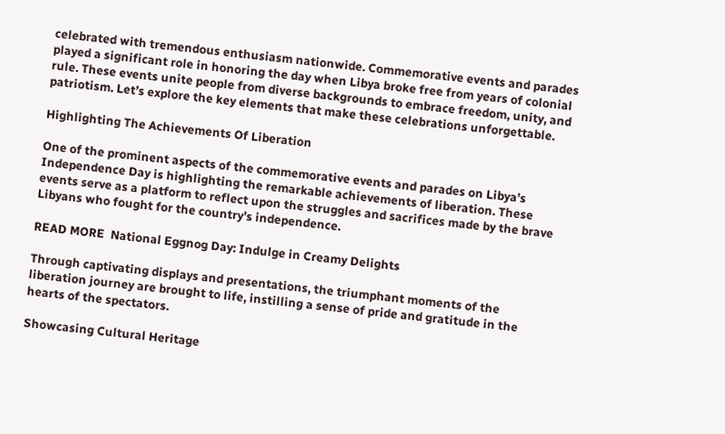celebrated with tremendous enthusiasm nationwide. Commemorative events and parades played a significant role in honoring the day when Libya broke free from years of colonial rule. These events unite people from diverse backgrounds to embrace freedom, unity, and patriotism. Let’s explore the key elements that make these celebrations unforgettable.

Highlighting The Achievements Of Liberation

One of the prominent aspects of the commemorative events and parades on Libya’s Independence Day is highlighting the remarkable achievements of liberation. These events serve as a platform to reflect upon the struggles and sacrifices made by the brave Libyans who fought for the country’s independence.

READ MORE  National Eggnog Day: Indulge in Creamy Delights

Through captivating displays and presentations, the triumphant moments of the liberation journey are brought to life, instilling a sense of pride and gratitude in the hearts of the spectators.

Showcasing Cultural Heritage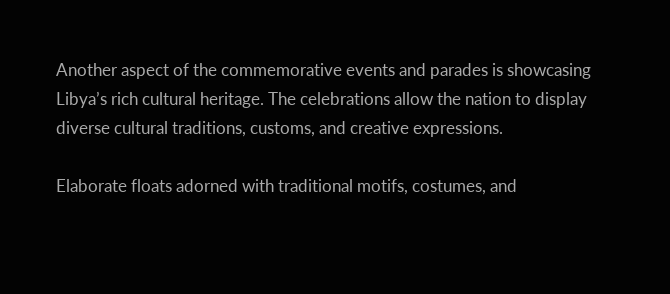Another aspect of the commemorative events and parades is showcasing Libya’s rich cultural heritage. The celebrations allow the nation to display diverse cultural traditions, customs, and creative expressions.

Elaborate floats adorned with traditional motifs, costumes, and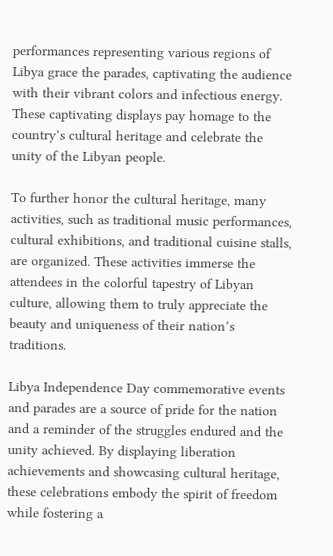performances representing various regions of Libya grace the parades, captivating the audience with their vibrant colors and infectious energy. These captivating displays pay homage to the country’s cultural heritage and celebrate the unity of the Libyan people.

To further honor the cultural heritage, many activities, such as traditional music performances, cultural exhibitions, and traditional cuisine stalls, are organized. These activities immerse the attendees in the colorful tapestry of Libyan culture, allowing them to truly appreciate the beauty and uniqueness of their nation’s traditions.

Libya Independence Day commemorative events and parades are a source of pride for the nation and a reminder of the struggles endured and the unity achieved. By displaying liberation achievements and showcasing cultural heritage, these celebrations embody the spirit of freedom while fostering a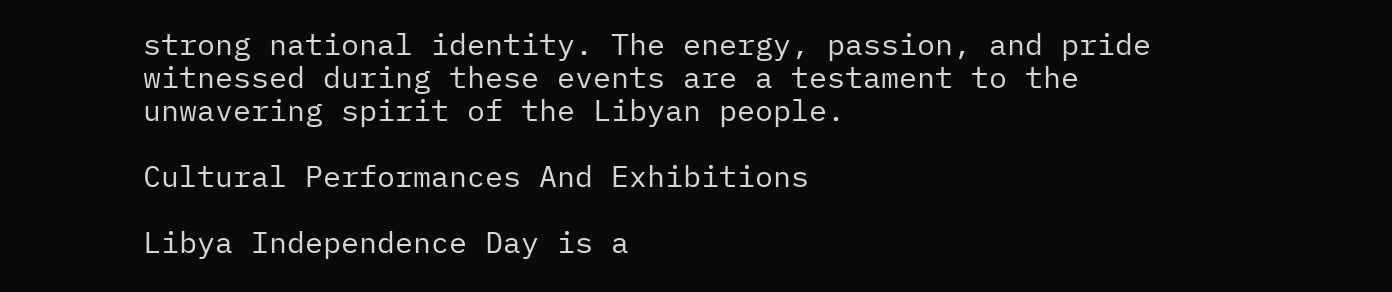strong national identity. The energy, passion, and pride witnessed during these events are a testament to the unwavering spirit of the Libyan people.

Cultural Performances And Exhibitions

Libya Independence Day is a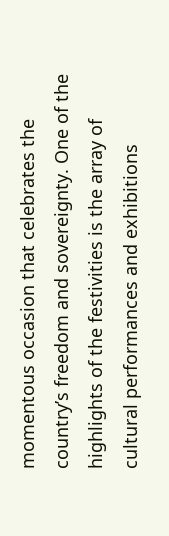momentous occasion that celebrates the country’s freedom and sovereignty. One of the highlights of the festivities is the array of cultural performances and exhibitions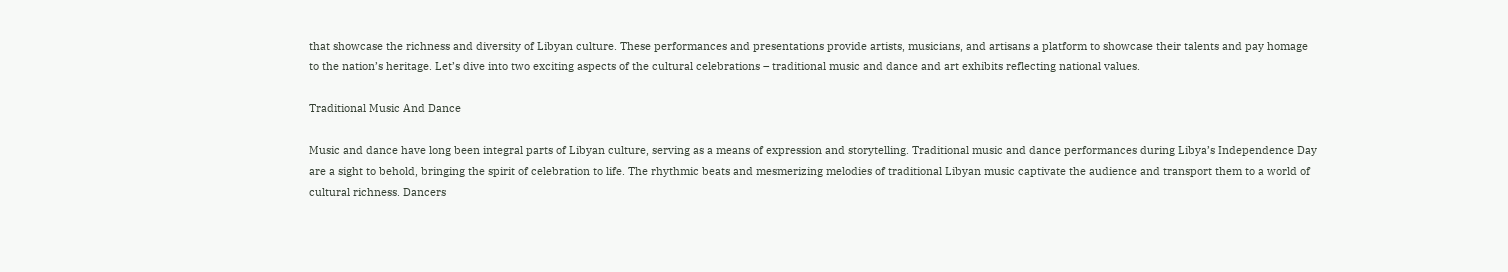that showcase the richness and diversity of Libyan culture. These performances and presentations provide artists, musicians, and artisans a platform to showcase their talents and pay homage to the nation’s heritage. Let’s dive into two exciting aspects of the cultural celebrations – traditional music and dance and art exhibits reflecting national values.

Traditional Music And Dance

Music and dance have long been integral parts of Libyan culture, serving as a means of expression and storytelling. Traditional music and dance performances during Libya’s Independence Day are a sight to behold, bringing the spirit of celebration to life. The rhythmic beats and mesmerizing melodies of traditional Libyan music captivate the audience and transport them to a world of cultural richness. Dancers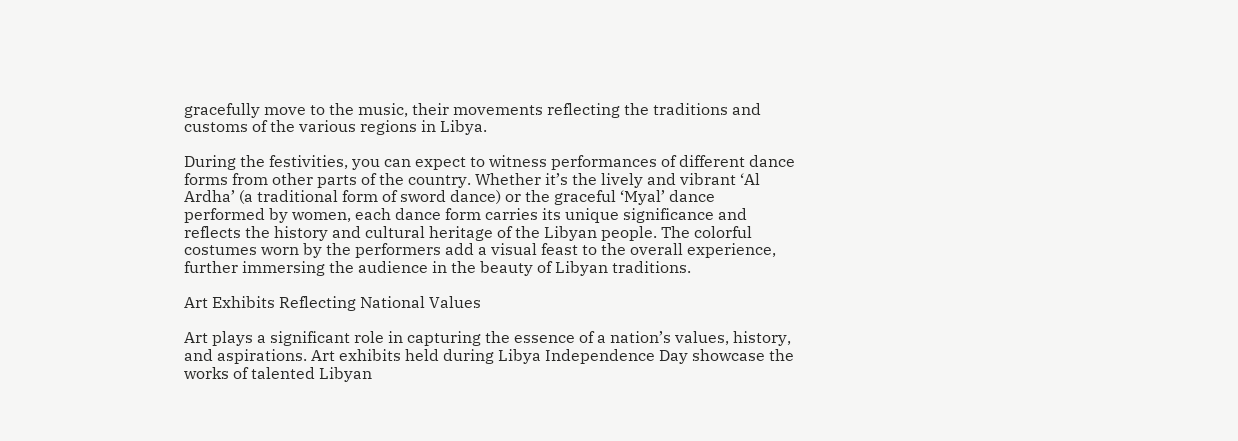gracefully move to the music, their movements reflecting the traditions and customs of the various regions in Libya.

During the festivities, you can expect to witness performances of different dance forms from other parts of the country. Whether it’s the lively and vibrant ‘Al Ardha’ (a traditional form of sword dance) or the graceful ‘Myal’ dance performed by women, each dance form carries its unique significance and reflects the history and cultural heritage of the Libyan people. The colorful costumes worn by the performers add a visual feast to the overall experience, further immersing the audience in the beauty of Libyan traditions.

Art Exhibits Reflecting National Values

Art plays a significant role in capturing the essence of a nation’s values, history, and aspirations. Art exhibits held during Libya Independence Day showcase the works of talented Libyan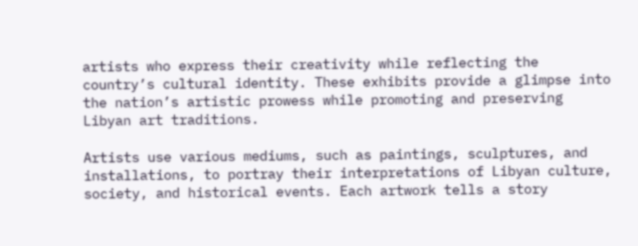artists who express their creativity while reflecting the country’s cultural identity. These exhibits provide a glimpse into the nation’s artistic prowess while promoting and preserving Libyan art traditions.

Artists use various mediums, such as paintings, sculptures, and installations, to portray their interpretations of Libyan culture, society, and historical events. Each artwork tells a story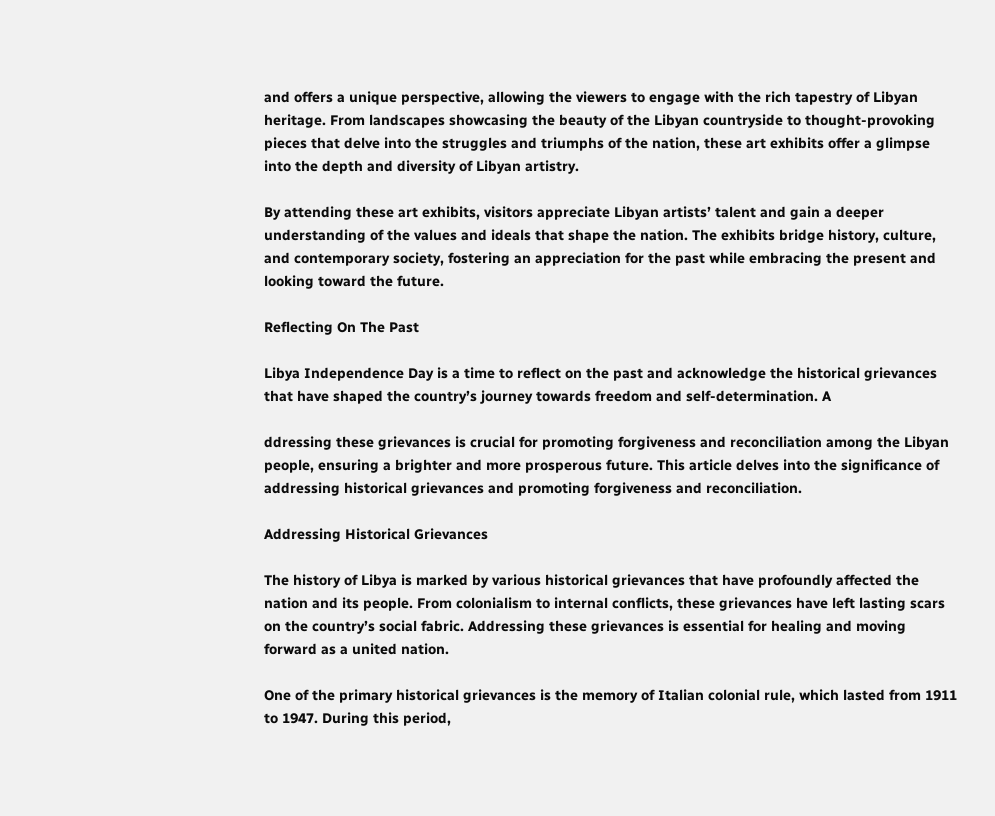and offers a unique perspective, allowing the viewers to engage with the rich tapestry of Libyan heritage. From landscapes showcasing the beauty of the Libyan countryside to thought-provoking pieces that delve into the struggles and triumphs of the nation, these art exhibits offer a glimpse into the depth and diversity of Libyan artistry.

By attending these art exhibits, visitors appreciate Libyan artists’ talent and gain a deeper understanding of the values and ideals that shape the nation. The exhibits bridge history, culture, and contemporary society, fostering an appreciation for the past while embracing the present and looking toward the future.

Reflecting On The Past

Libya Independence Day is a time to reflect on the past and acknowledge the historical grievances that have shaped the country’s journey towards freedom and self-determination. A

ddressing these grievances is crucial for promoting forgiveness and reconciliation among the Libyan people, ensuring a brighter and more prosperous future. This article delves into the significance of addressing historical grievances and promoting forgiveness and reconciliation.

Addressing Historical Grievances

The history of Libya is marked by various historical grievances that have profoundly affected the nation and its people. From colonialism to internal conflicts, these grievances have left lasting scars on the country’s social fabric. Addressing these grievances is essential for healing and moving forward as a united nation.

One of the primary historical grievances is the memory of Italian colonial rule, which lasted from 1911 to 1947. During this period,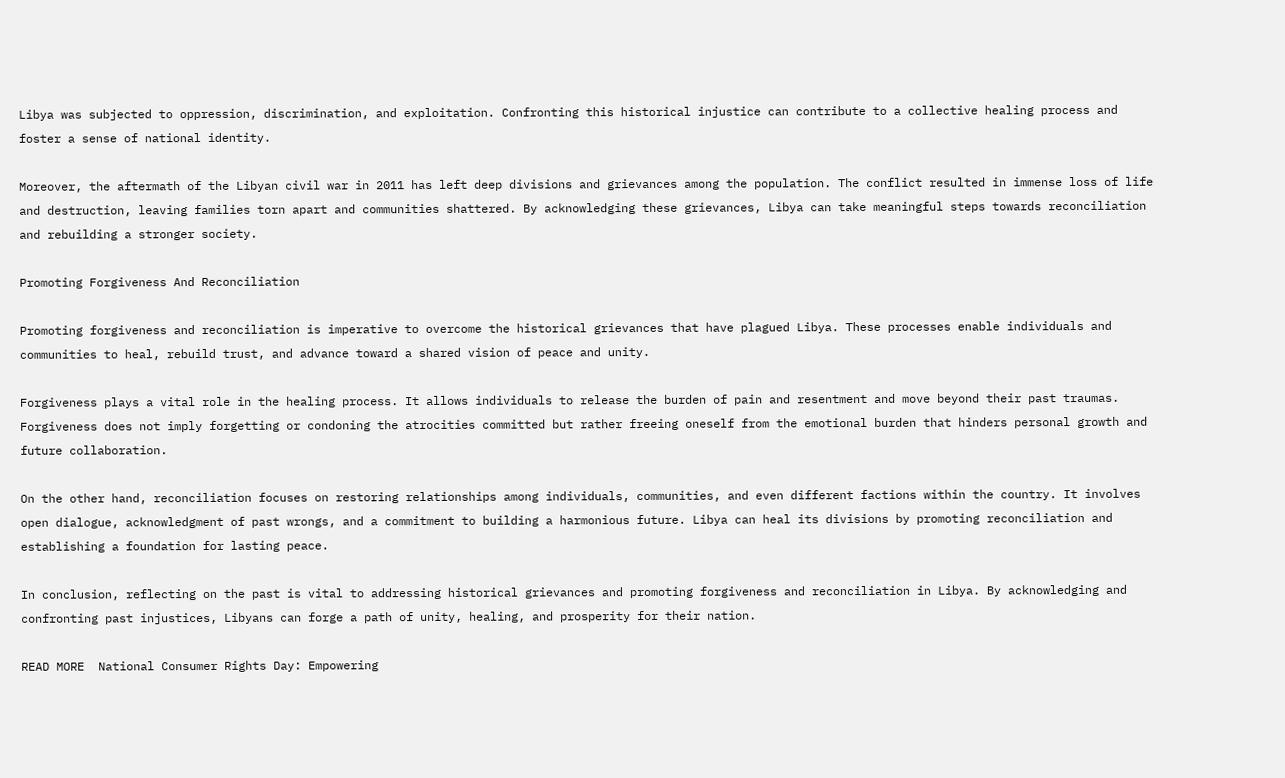Libya was subjected to oppression, discrimination, and exploitation. Confronting this historical injustice can contribute to a collective healing process and foster a sense of national identity.

Moreover, the aftermath of the Libyan civil war in 2011 has left deep divisions and grievances among the population. The conflict resulted in immense loss of life and destruction, leaving families torn apart and communities shattered. By acknowledging these grievances, Libya can take meaningful steps towards reconciliation and rebuilding a stronger society.

Promoting Forgiveness And Reconciliation

Promoting forgiveness and reconciliation is imperative to overcome the historical grievances that have plagued Libya. These processes enable individuals and communities to heal, rebuild trust, and advance toward a shared vision of peace and unity.

Forgiveness plays a vital role in the healing process. It allows individuals to release the burden of pain and resentment and move beyond their past traumas. Forgiveness does not imply forgetting or condoning the atrocities committed but rather freeing oneself from the emotional burden that hinders personal growth and future collaboration.

On the other hand, reconciliation focuses on restoring relationships among individuals, communities, and even different factions within the country. It involves open dialogue, acknowledgment of past wrongs, and a commitment to building a harmonious future. Libya can heal its divisions by promoting reconciliation and establishing a foundation for lasting peace.

In conclusion, reflecting on the past is vital to addressing historical grievances and promoting forgiveness and reconciliation in Libya. By acknowledging and confronting past injustices, Libyans can forge a path of unity, healing, and prosperity for their nation.

READ MORE  National Consumer Rights Day: Empowering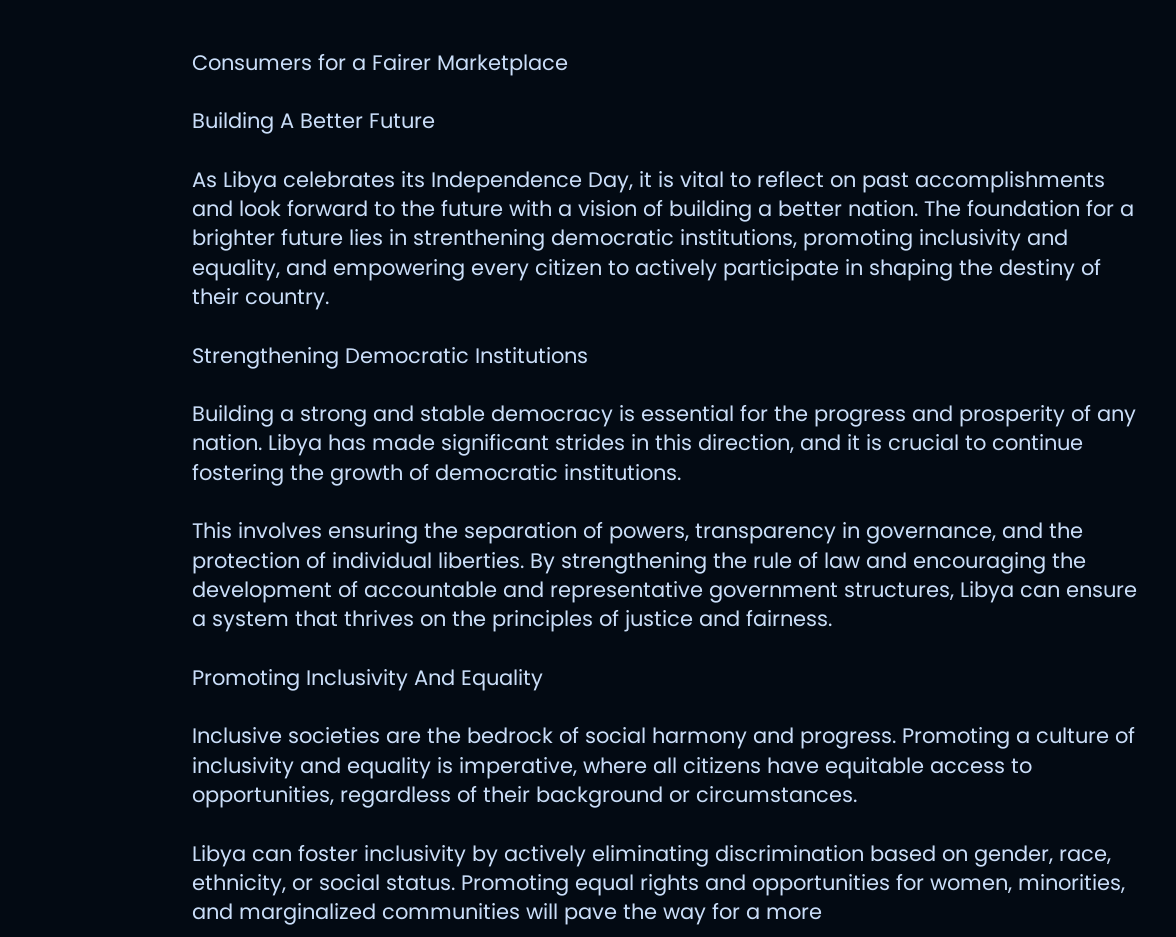Consumers for a Fairer Marketplace

Building A Better Future

As Libya celebrates its Independence Day, it is vital to reflect on past accomplishments and look forward to the future with a vision of building a better nation. The foundation for a brighter future lies in strenthening democratic institutions, promoting inclusivity and equality, and empowering every citizen to actively participate in shaping the destiny of their country.

Strengthening Democratic Institutions

Building a strong and stable democracy is essential for the progress and prosperity of any nation. Libya has made significant strides in this direction, and it is crucial to continue fostering the growth of democratic institutions.

This involves ensuring the separation of powers, transparency in governance, and the protection of individual liberties. By strengthening the rule of law and encouraging the development of accountable and representative government structures, Libya can ensure a system that thrives on the principles of justice and fairness.

Promoting Inclusivity And Equality

Inclusive societies are the bedrock of social harmony and progress. Promoting a culture of inclusivity and equality is imperative, where all citizens have equitable access to opportunities, regardless of their background or circumstances.

Libya can foster inclusivity by actively eliminating discrimination based on gender, race, ethnicity, or social status. Promoting equal rights and opportunities for women, minorities, and marginalized communities will pave the way for a more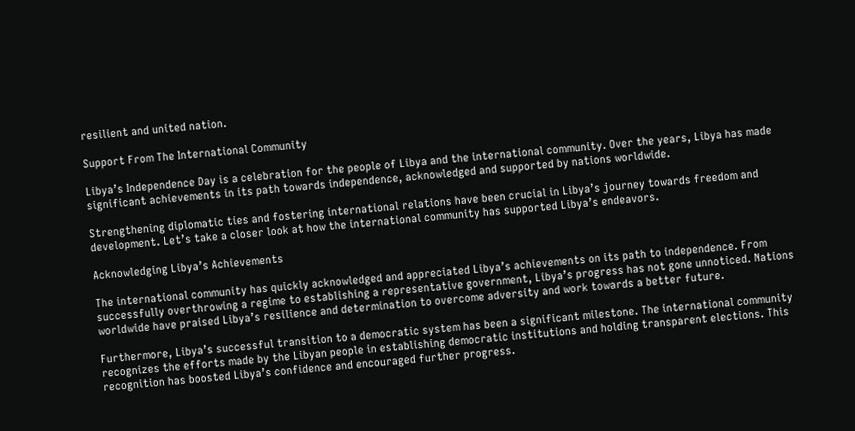resilient and united nation.

Support From The International Community

Libya’s Independence Day is a celebration for the people of Libya and the international community. Over the years, Libya has made significant achievements in its path towards independence, acknowledged and supported by nations worldwide.

Strengthening diplomatic ties and fostering international relations have been crucial in Libya’s journey towards freedom and development. Let’s take a closer look at how the international community has supported Libya’s endeavors.

Acknowledging Libya’s Achievements

The international community has quickly acknowledged and appreciated Libya’s achievements on its path to independence. From successfully overthrowing a regime to establishing a representative government, Libya’s progress has not gone unnoticed. Nations worldwide have praised Libya’s resilience and determination to overcome adversity and work towards a better future.

Furthermore, Libya’s successful transition to a democratic system has been a significant milestone. The international community recognizes the efforts made by the Libyan people in establishing democratic institutions and holding transparent elections. This recognition has boosted Libya’s confidence and encouraged further progress.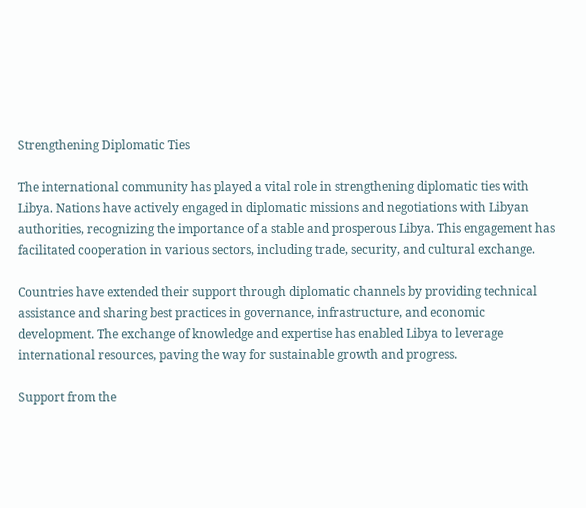Strengthening Diplomatic Ties

The international community has played a vital role in strengthening diplomatic ties with Libya. Nations have actively engaged in diplomatic missions and negotiations with Libyan authorities, recognizing the importance of a stable and prosperous Libya. This engagement has facilitated cooperation in various sectors, including trade, security, and cultural exchange.

Countries have extended their support through diplomatic channels by providing technical assistance and sharing best practices in governance, infrastructure, and economic development. The exchange of knowledge and expertise has enabled Libya to leverage international resources, paving the way for sustainable growth and progress.

Support from the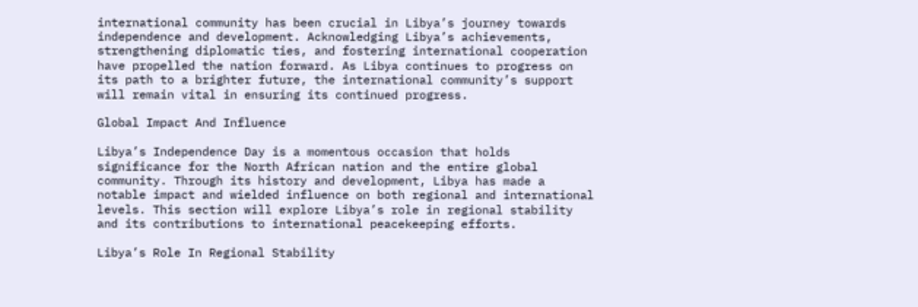international community has been crucial in Libya’s journey towards independence and development. Acknowledging Libya’s achievements, strengthening diplomatic ties, and fostering international cooperation have propelled the nation forward. As Libya continues to progress on its path to a brighter future, the international community’s support will remain vital in ensuring its continued progress.

Global Impact And Influence

Libya’s Independence Day is a momentous occasion that holds significance for the North African nation and the entire global community. Through its history and development, Libya has made a notable impact and wielded influence on both regional and international levels. This section will explore Libya’s role in regional stability and its contributions to international peacekeeping efforts.

Libya’s Role In Regional Stability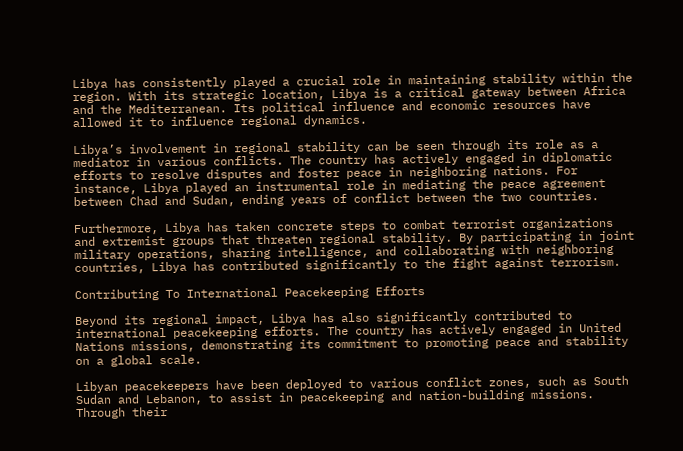Libya has consistently played a crucial role in maintaining stability within the region. With its strategic location, Libya is a critical gateway between Africa and the Mediterranean. Its political influence and economic resources have allowed it to influence regional dynamics.

Libya’s involvement in regional stability can be seen through its role as a mediator in various conflicts. The country has actively engaged in diplomatic efforts to resolve disputes and foster peace in neighboring nations. For instance, Libya played an instrumental role in mediating the peace agreement between Chad and Sudan, ending years of conflict between the two countries.

Furthermore, Libya has taken concrete steps to combat terrorist organizations and extremist groups that threaten regional stability. By participating in joint military operations, sharing intelligence, and collaborating with neighboring countries, Libya has contributed significantly to the fight against terrorism.

Contributing To International Peacekeeping Efforts

Beyond its regional impact, Libya has also significantly contributed to international peacekeeping efforts. The country has actively engaged in United Nations missions, demonstrating its commitment to promoting peace and stability on a global scale.

Libyan peacekeepers have been deployed to various conflict zones, such as South Sudan and Lebanon, to assist in peacekeeping and nation-building missions. Through their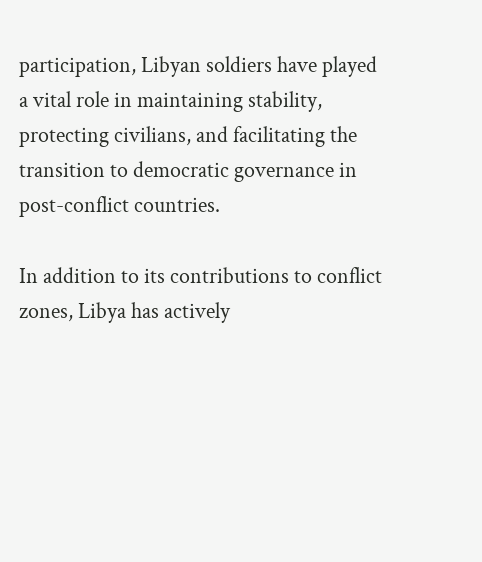participation, Libyan soldiers have played a vital role in maintaining stability, protecting civilians, and facilitating the transition to democratic governance in post-conflict countries.

In addition to its contributions to conflict zones, Libya has actively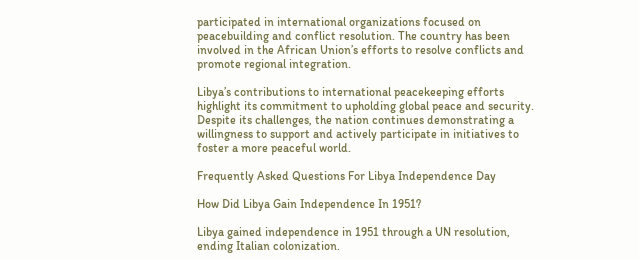participated in international organizations focused on peacebuilding and conflict resolution. The country has been involved in the African Union’s efforts to resolve conflicts and promote regional integration.

Libya’s contributions to international peacekeeping efforts highlight its commitment to upholding global peace and security. Despite its challenges, the nation continues demonstrating a willingness to support and actively participate in initiatives to foster a more peaceful world.

Frequently Asked Questions For Libya Independence Day

How Did Libya Gain Independence In 1951?

Libya gained independence in 1951 through a UN resolution, ending Italian colonization.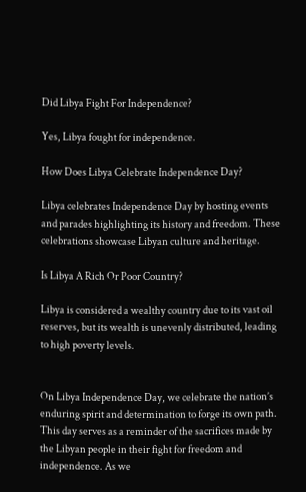Did Libya Fight For Independence?

Yes, Libya fought for independence.

How Does Libya Celebrate Independence Day?

Libya celebrates Independence Day by hosting events and parades highlighting its history and freedom. These celebrations showcase Libyan culture and heritage.

Is Libya A Rich Or Poor Country?

Libya is considered a wealthy country due to its vast oil reserves, but its wealth is unevenly distributed, leading to high poverty levels.


On Libya Independence Day, we celebrate the nation’s enduring spirit and determination to forge its own path. This day serves as a reminder of the sacrifices made by the Libyan people in their fight for freedom and independence. As we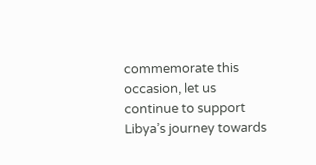commemorate this occasion, let us continue to support Libya’s journey towards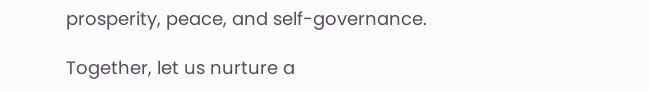prosperity, peace, and self-governance.

Together, let us nurture a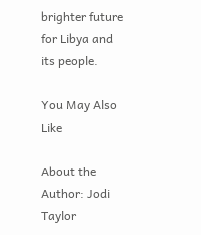brighter future for Libya and its people.

You May Also Like

About the Author: Jodi Taylor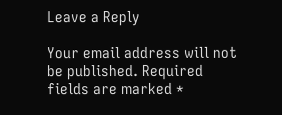Leave a Reply

Your email address will not be published. Required fields are marked *